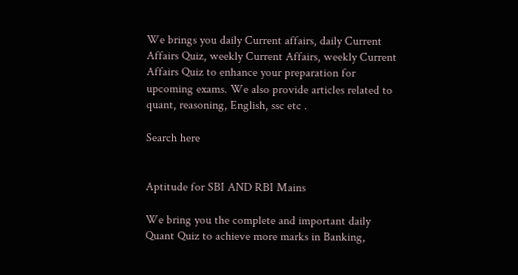We brings you daily Current affairs, daily Current Affairs Quiz, weekly Current Affairs, weekly Current Affairs Quiz to enhance your preparation for upcoming exams. We also provide articles related to quant, reasoning, English, ssc etc .

Search here


Aptitude for SBI AND RBI Mains

We bring you the complete and important daily  Quant Quiz to achieve more marks in Banking,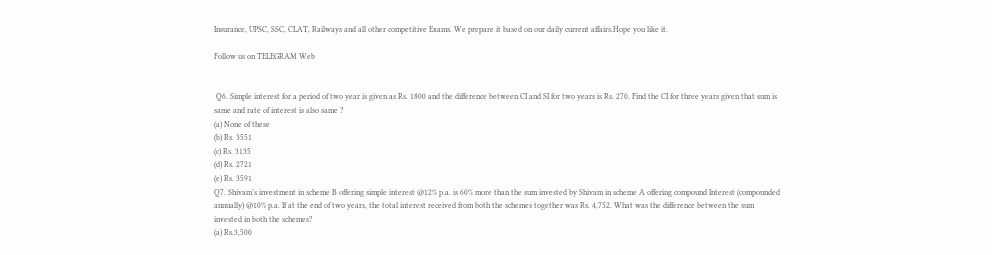Insurance, UPSC, SSC, CLAT, Railways and all other competitive Exams. We prepare it based on our daily current affairs.Hope you like it.

Follow us on TELEGRAM Web


 Q6. Simple interest for a period of two year is given as Rs. 1800 and the difference between CI and SI for two years is Rs. 270. Find the CI for three years given that sum is same and rate of interest is also same ?
(a) None of these
(b) Rs. 3551
(c) Rs. 3135
(d) Rs. 2721
(e) Rs. 3591
Q7. Shivam’s investment in scheme B offering simple interest @12% p.a. is 60% more than the sum invested by Shivam in scheme A offering compound Interest (compounded annually) @10% p.a. If at the end of two years, the total interest received from both the schemes together was Rs. 4,752. What was the difference between the sum invested in both the schemes?
(a) Rs.3,500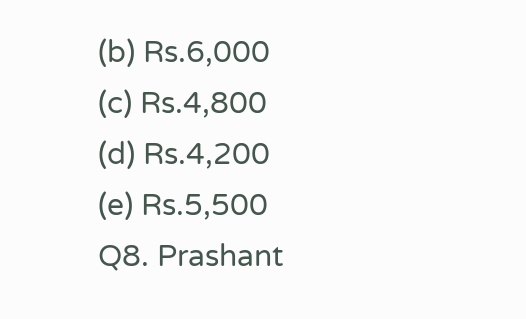(b) Rs.6,000
(c) Rs.4,800
(d) Rs.4,200
(e) Rs.5,500
Q8. Prashant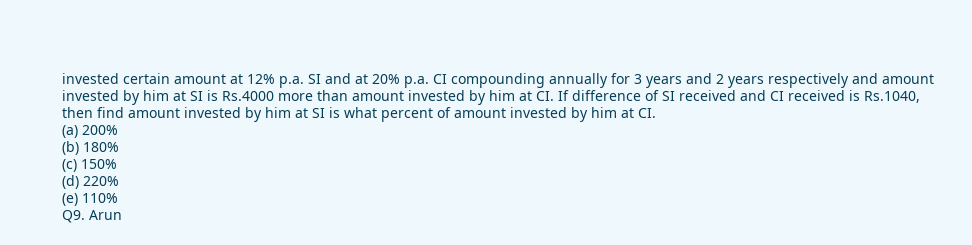invested certain amount at 12% p.a. SI and at 20% p.a. CI compounding annually for 3 years and 2 years respectively and amount invested by him at SI is Rs.4000 more than amount invested by him at CI. If difference of SI received and CI received is Rs.1040, then find amount invested by him at SI is what percent of amount invested by him at CI.
(a) 200%
(b) 180%
(c) 150%
(d) 220%
(e) 110%
Q9. Arun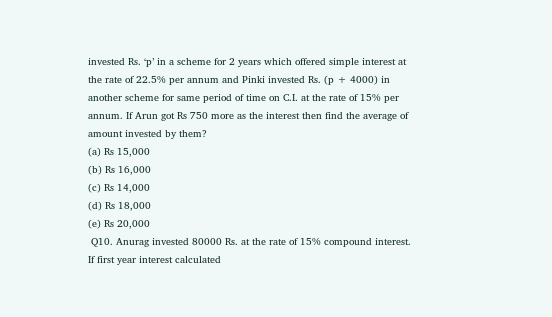invested Rs. ‘p’ in a scheme for 2 years which offered simple interest at the rate of 22.5% per annum and Pinki invested Rs. (p + 4000) in another scheme for same period of time on C.I. at the rate of 15% per annum. If Arun got Rs 750 more as the interest then find the average of amount invested by them?
(a) Rs 15,000
(b) Rs 16,000
(c) Rs 14,000
(d) Rs 18,000
(e) Rs 20,000
 Q10. Anurag invested 80000 Rs. at the rate of 15% compound interest. If first year interest calculated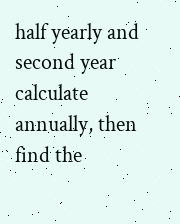half yearly and second year calculate annually, then find the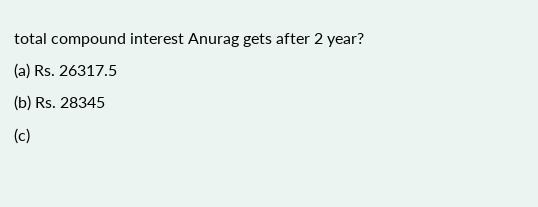total compound interest Anurag gets after 2 year?
(a) Rs. 26317.5
(b) Rs. 28345
(c)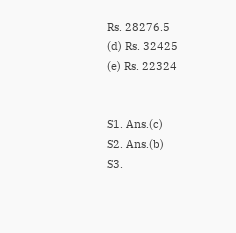Rs. 28276.5
(d) Rs. 32425
(e) Rs. 22324


S1. Ans.(c)
S2. Ans.(b)
S3.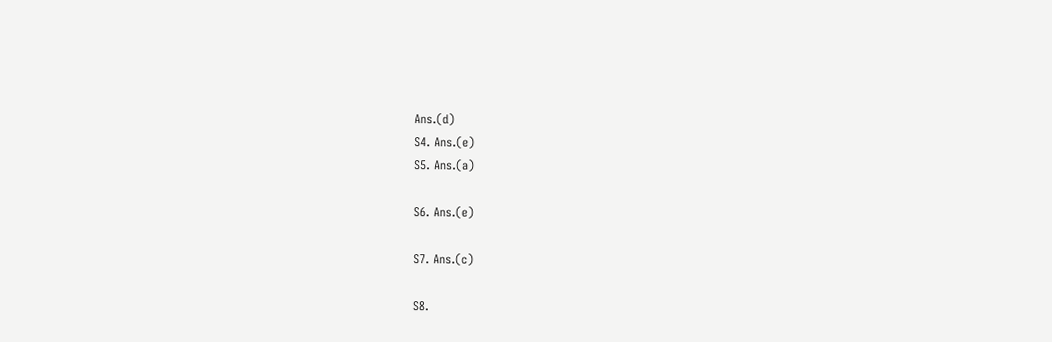Ans.(d)
S4. Ans.(e)
S5. Ans.(a)

S6. Ans.(e)

S7. Ans.(c)

S8.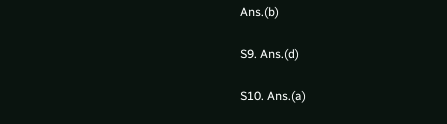Ans.(b)

S9. Ans.(d)

S10. Ans.(a)